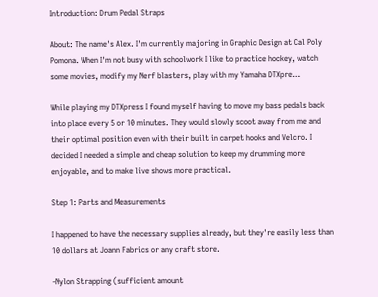Introduction: Drum Pedal Straps

About: The name's Alex. I'm currently majoring in Graphic Design at Cal Poly Pomona. When I'm not busy with schoolwork I like to practice hockey, watch some movies, modify my Nerf blasters, play with my Yamaha DTXpre…

While playing my DTXpress I found myself having to move my bass pedals back into place every 5 or 10 minutes. They would slowly scoot away from me and their optimal position even with their built in carpet hooks and Velcro. I decided I needed a simple and cheap solution to keep my drumming more enjoyable, and to make live shows more practical.

Step 1: Parts and Measurements

I happened to have the necessary supplies already, but they're easily less than 10 dollars at Joann Fabrics or any craft store.

-Nylon Strapping (sufficient amount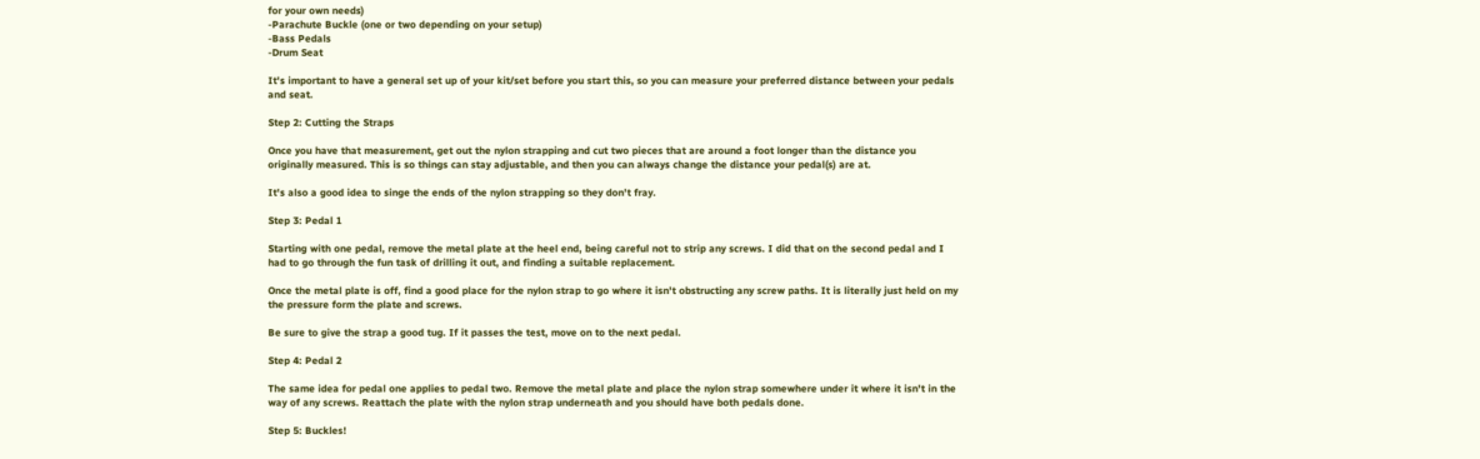for your own needs)
-Parachute Buckle (one or two depending on your setup)
-Bass Pedals
-Drum Seat

It's important to have a general set up of your kit/set before you start this, so you can measure your preferred distance between your pedals and seat.

Step 2: Cutting the Straps

Once you have that measurement, get out the nylon strapping and cut two pieces that are around a foot longer than the distance you originally measured. This is so things can stay adjustable, and then you can always change the distance your pedal(s) are at.

It's also a good idea to singe the ends of the nylon strapping so they don't fray.

Step 3: Pedal 1

Starting with one pedal, remove the metal plate at the heel end, being careful not to strip any screws. I did that on the second pedal and I had to go through the fun task of drilling it out, and finding a suitable replacement.

Once the metal plate is off, find a good place for the nylon strap to go where it isn't obstructing any screw paths. It is literally just held on my the pressure form the plate and screws.

Be sure to give the strap a good tug. If it passes the test, move on to the next pedal.

Step 4: Pedal 2

The same idea for pedal one applies to pedal two. Remove the metal plate and place the nylon strap somewhere under it where it isn't in the way of any screws. Reattach the plate with the nylon strap underneath and you should have both pedals done.

Step 5: Buckles!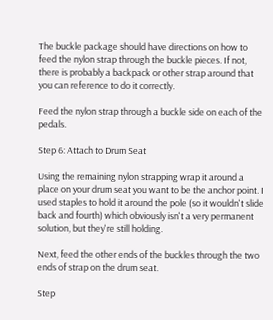The buckle package should have directions on how to feed the nylon strap through the buckle pieces. If not, there is probably a backpack or other strap around that you can reference to do it correctly.

Feed the nylon strap through a buckle side on each of the pedals.

Step 6: Attach to Drum Seat

Using the remaining nylon strapping wrap it around a place on your drum seat you want to be the anchor point. I used staples to hold it around the pole (so it wouldn't slide back and fourth) which obviously isn't a very permanent solution, but they're still holding.

Next, feed the other ends of the buckles through the two ends of strap on the drum seat.

Step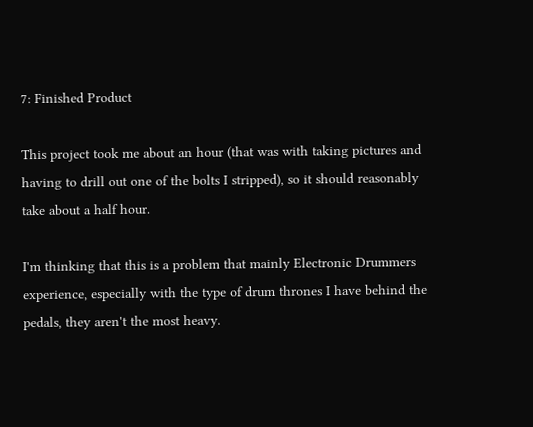7: Finished Product

This project took me about an hour (that was with taking pictures and having to drill out one of the bolts I stripped), so it should reasonably take about a half hour.

I'm thinking that this is a problem that mainly Electronic Drummers experience, especially with the type of drum thrones I have behind the pedals, they aren't the most heavy.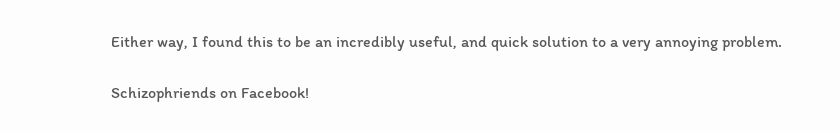Either way, I found this to be an incredibly useful, and quick solution to a very annoying problem.

Schizophriends on Facebook!